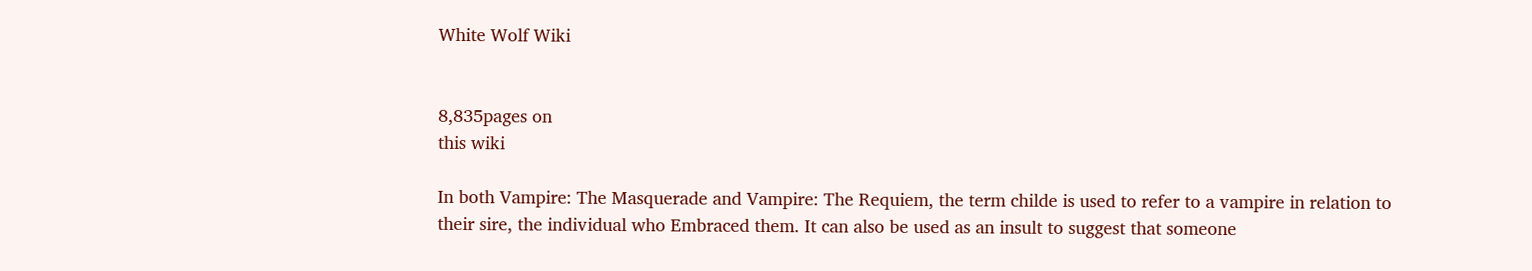White Wolf Wiki


8,835pages on
this wiki

In both Vampire: The Masquerade and Vampire: The Requiem, the term childe is used to refer to a vampire in relation to their sire, the individual who Embraced them. It can also be used as an insult to suggest that someone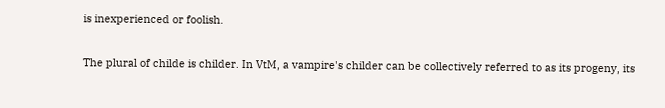is inexperienced or foolish.

The plural of childe is childer. In VtM, a vampire's childer can be collectively referred to as its progeny, its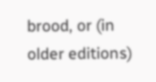brood, or (in older editions)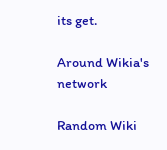its get.

Around Wikia's network

Random Wiki